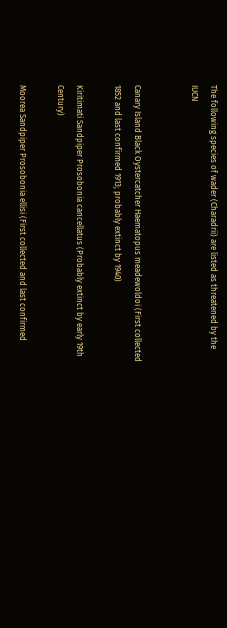The following species of wader (Charadrii) are listed as threatened by the IUCN


Canary Island Black Oystercatcher Haematopus meadewoldoi (First collected 1852 and last confirmed 1913; probably extinct by 1940)

Kiritimati Sandpiper Prosobonia cancellatus (Probably extinct by early 19th Century)

Moorea Sandpiper Prosobonia ellisi (First collected and last confirmed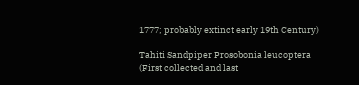1777; probably extinct early 19th Century)

Tahiti Sandpiper Prosobonia leucoptera (First collected and last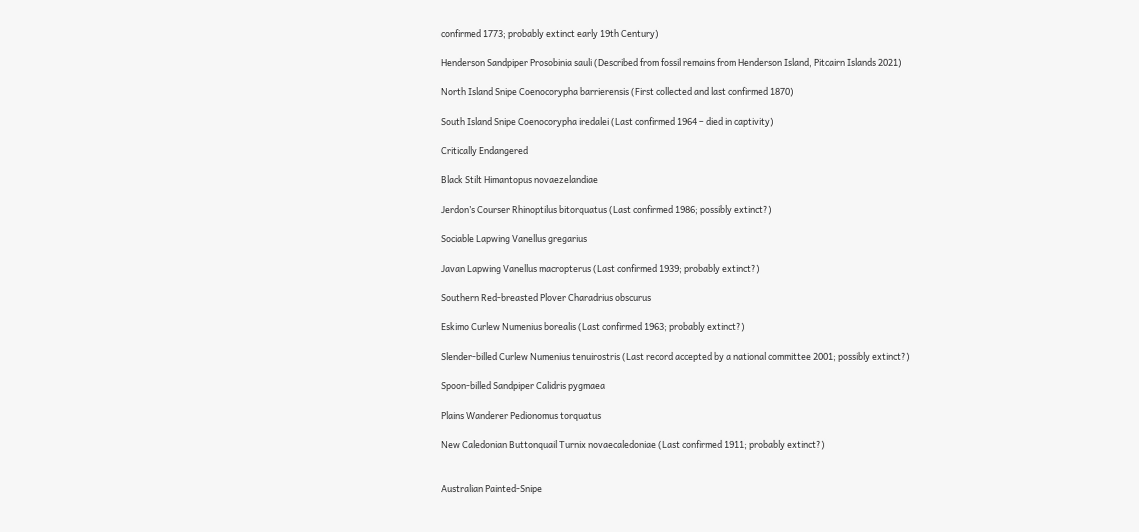confirmed 1773; probably extinct early 19th Century)

Henderson Sandpiper Prosobinia sauli (Described from fossil remains from Henderson Island, Pitcairn Islands 2021)

North Island Snipe Coenocorypha barrierensis (First collected and last confirmed 1870)

South Island Snipe Coenocorypha iredalei (Last confirmed 1964 – died in captivity)

Critically Endangered

Black Stilt Himantopus novaezelandiae

Jerdon’s Courser Rhinoptilus bitorquatus (Last confirmed 1986; possibly extinct?)

Sociable Lapwing Vanellus gregarius

Javan Lapwing Vanellus macropterus (Last confirmed 1939; probably extinct?)

Southern Red-breasted Plover Charadrius obscurus

Eskimo Curlew Numenius borealis (Last confirmed 1963; probably extinct?)

Slender-billed Curlew Numenius tenuirostris (Last record accepted by a national committee 2001; possibly extinct?)

Spoon-billed Sandpiper Calidris pygmaea

Plains Wanderer Pedionomus torquatus

New Caledonian Buttonquail Turnix novaecaledoniae (Last confirmed 1911; probably extinct?)


Australian Painted-Snipe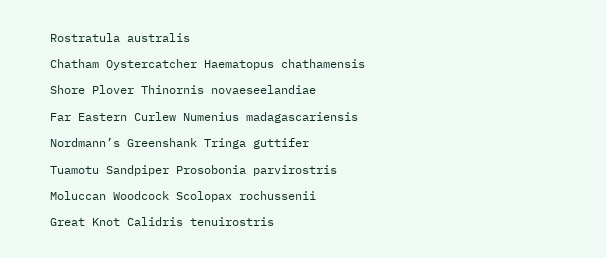Rostratula australis

Chatham Oystercatcher Haematopus chathamensis

Shore Plover Thinornis novaeseelandiae

Far Eastern Curlew Numenius madagascariensis

Nordmann’s Greenshank Tringa guttifer

Tuamotu Sandpiper Prosobonia parvirostris

Moluccan Woodcock Scolopax rochussenii

Great Knot Calidris tenuirostris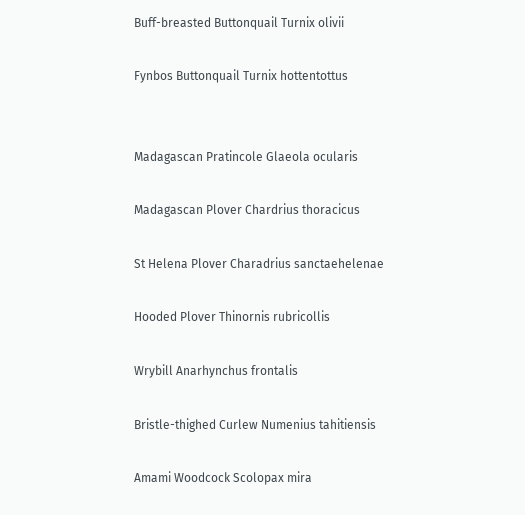Buff-breasted Buttonquail Turnix olivii

Fynbos Buttonquail Turnix hottentottus


Madagascan Pratincole Glaeola ocularis

Madagascan Plover Chardrius thoracicus

St Helena Plover Charadrius sanctaehelenae

Hooded Plover Thinornis rubricollis

Wrybill Anarhynchus frontalis

Bristle-thighed Curlew Numenius tahitiensis

Amami Woodcock Scolopax mira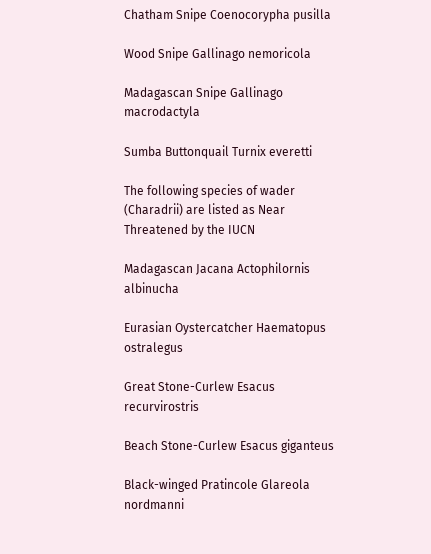Chatham Snipe Coenocorypha pusilla

Wood Snipe Gallinago nemoricola

Madagascan Snipe Gallinago macrodactyla

Sumba Buttonquail Turnix everetti

The following species of wader (Charadrii) are listed as Near Threatened by the IUCN

Madagascan Jacana Actophilornis albinucha

Eurasian Oystercatcher Haematopus ostralegus

Great Stone-Curlew Esacus recurvirostris

Beach Stone-Curlew Esacus giganteus

Black-winged Pratincole Glareola nordmanni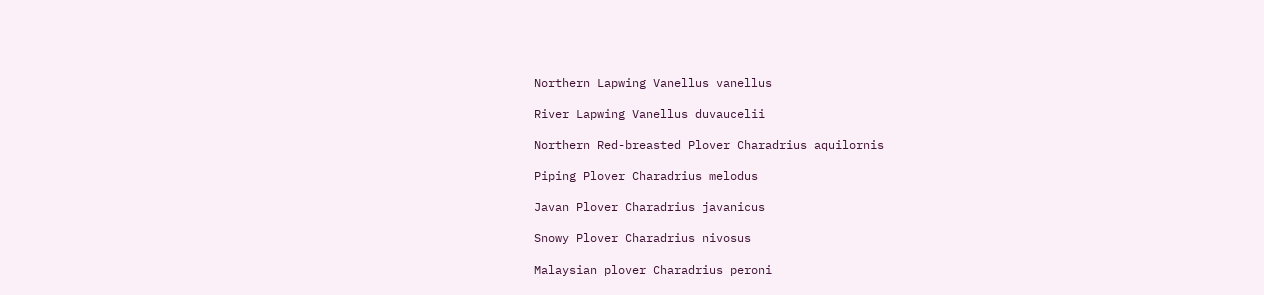Northern Lapwing Vanellus vanellus

River Lapwing Vanellus duvaucelii

Northern Red-breasted Plover Charadrius aquilornis

Piping Plover Charadrius melodus

Javan Plover Charadrius javanicus

Snowy Plover Charadrius nivosus

Malaysian plover Charadrius peroni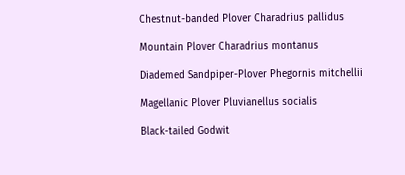Chestnut-banded Plover Charadrius pallidus

Mountain Plover Charadrius montanus

Diademed Sandpiper-Plover Phegornis mitchellii

Magellanic Plover Pluvianellus socialis

Black-tailed Godwit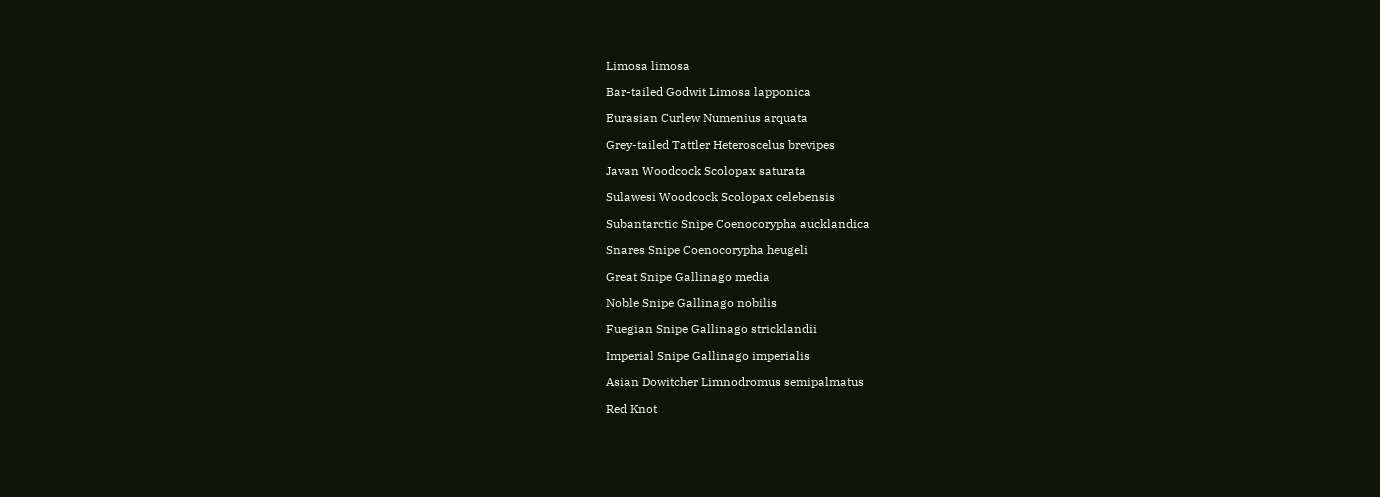Limosa limosa

Bar-tailed Godwit Limosa lapponica

Eurasian Curlew Numenius arquata

Grey-tailed Tattler Heteroscelus brevipes

Javan Woodcock Scolopax saturata

Sulawesi Woodcock Scolopax celebensis

Subantarctic Snipe Coenocorypha aucklandica

Snares Snipe Coenocorypha heugeli

Great Snipe Gallinago media

Noble Snipe Gallinago nobilis

Fuegian Snipe Gallinago stricklandii

Imperial Snipe Gallinago imperialis

Asian Dowitcher Limnodromus semipalmatus

Red Knot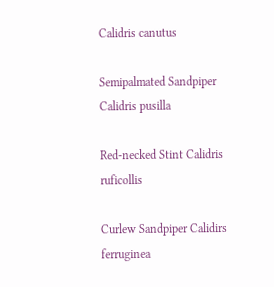Calidris canutus

Semipalmated Sandpiper Calidris pusilla

Red-necked Stint Calidris ruficollis

Curlew Sandpiper Calidirs ferruginea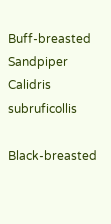Buff-breasted Sandpiper Calidris subruficollis

Black-breasted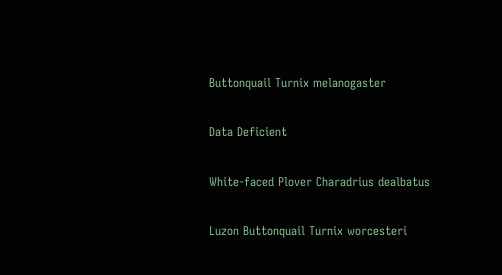Buttonquail Turnix melanogaster

Data Deficient

White-faced Plover Charadrius dealbatus

Luzon Buttonquail Turnix worcesteri